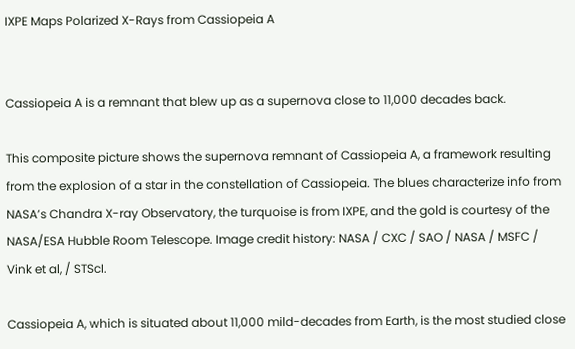IXPE Maps Polarized X-Rays from Cassiopeia A


Cassiopeia A is a remnant that blew up as a supernova close to 11,000 decades back.

This composite picture shows the supernova remnant of Cassiopeia A, a framework resulting from the explosion of a star in the constellation of Cassiopeia. The blues characterize info from NASA’s Chandra X-ray Observatory, the turquoise is from IXPE, and the gold is courtesy of the NASA/ESA Hubble Room Telescope. Image credit history: NASA / CXC / SAO / NASA / MSFC / Vink et al, / STScI.

Cassiopeia A, which is situated about 11,000 mild-decades from Earth, is the most studied close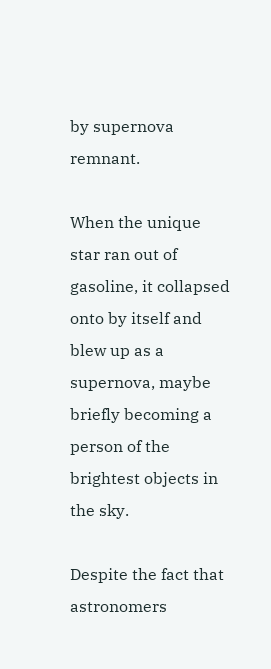by supernova remnant.

When the unique star ran out of gasoline, it collapsed onto by itself and blew up as a supernova, maybe briefly becoming a person of the brightest objects in the sky.

Despite the fact that astronomers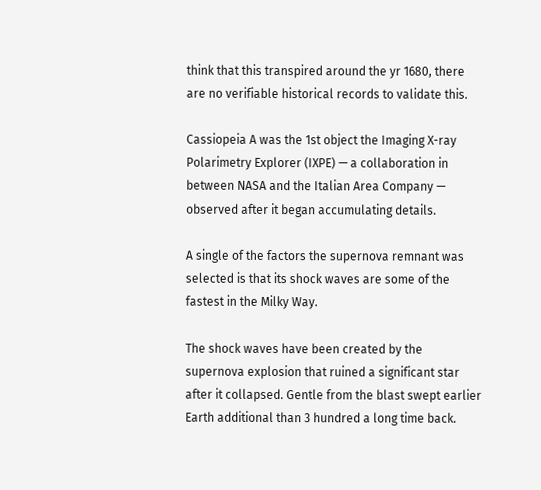think that this transpired around the yr 1680, there are no verifiable historical records to validate this.

Cassiopeia A was the 1st object the Imaging X-ray Polarimetry Explorer (IXPE) — a collaboration in between NASA and the Italian Area Company — observed after it began accumulating details.

A single of the factors the supernova remnant was selected is that its shock waves are some of the fastest in the Milky Way.

The shock waves have been created by the supernova explosion that ruined a significant star after it collapsed. Gentle from the blast swept earlier Earth additional than 3 hundred a long time back.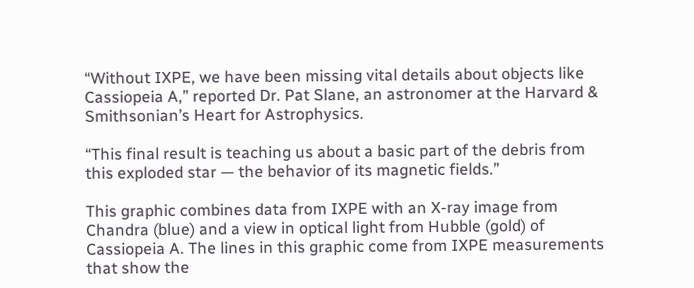“Without IXPE, we have been missing vital details about objects like Cassiopeia A,” reported Dr. Pat Slane, an astronomer at the Harvard & Smithsonian’s Heart for Astrophysics.

“This final result is teaching us about a basic part of the debris from this exploded star — the behavior of its magnetic fields.”

This graphic combines data from IXPE with an X-ray image from Chandra (blue) and a view in optical light from Hubble (gold) of Cassiopeia A. The lines in this graphic come from IXPE measurements that show the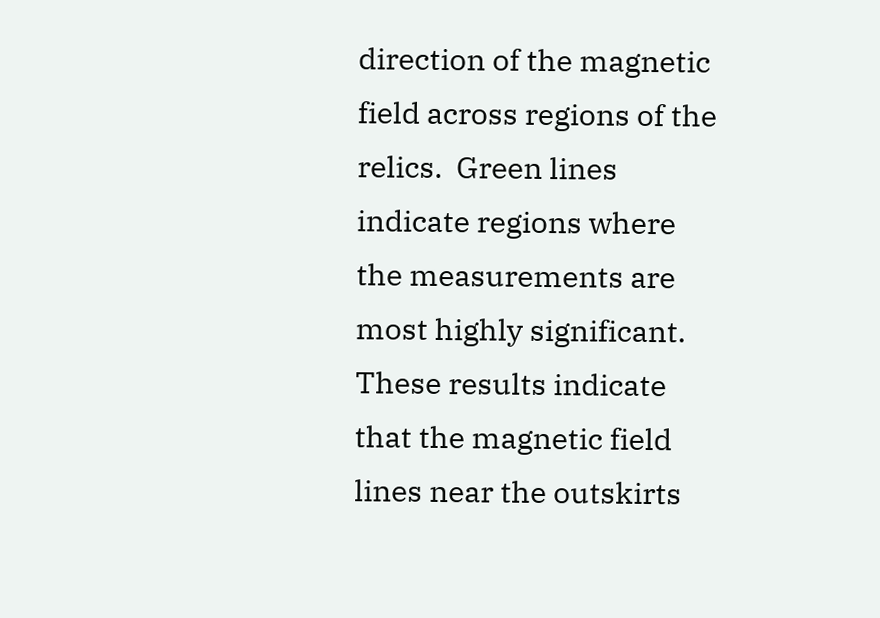direction of the magnetic field across regions of the relics.  Green lines indicate regions where the measurements are most highly significant.  These results indicate that the magnetic field lines near the outskirts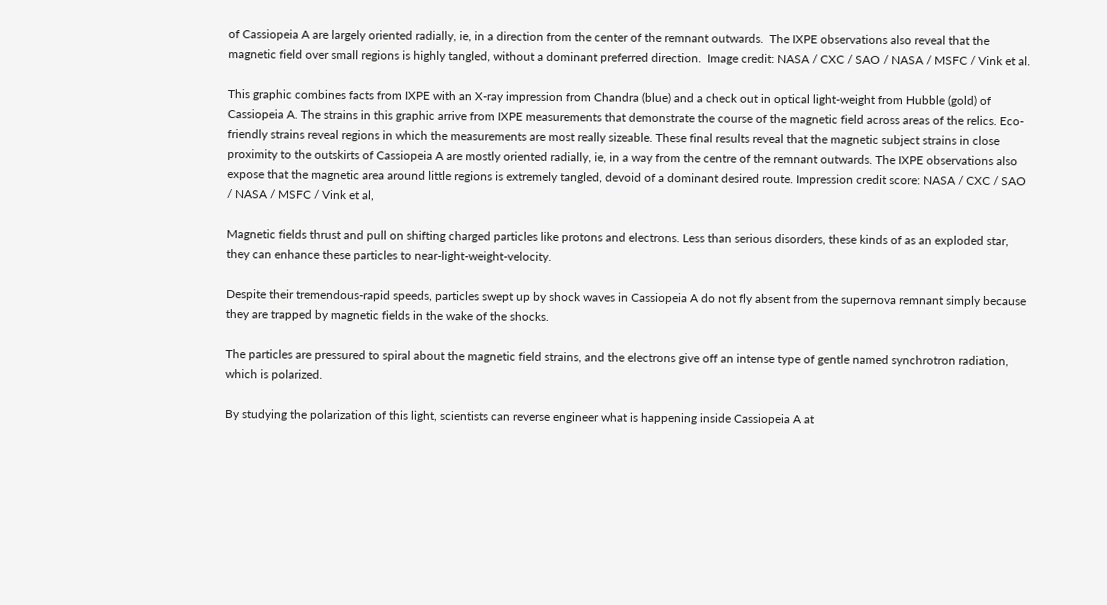of Cassiopeia A are largely oriented radially, ie, in a direction from the center of the remnant outwards.  The IXPE observations also reveal that the magnetic field over small regions is highly tangled, without a dominant preferred direction.  Image credit: NASA / CXC / SAO / NASA / MSFC / Vink et al.

This graphic combines facts from IXPE with an X-ray impression from Chandra (blue) and a check out in optical light-weight from Hubble (gold) of Cassiopeia A. The strains in this graphic arrive from IXPE measurements that demonstrate the course of the magnetic field across areas of the relics. Eco-friendly strains reveal regions in which the measurements are most really sizeable. These final results reveal that the magnetic subject strains in close proximity to the outskirts of Cassiopeia A are mostly oriented radially, ie, in a way from the centre of the remnant outwards. The IXPE observations also expose that the magnetic area around little regions is extremely tangled, devoid of a dominant desired route. Impression credit score: NASA / CXC / SAO / NASA / MSFC / Vink et al,

Magnetic fields thrust and pull on shifting charged particles like protons and electrons. Less than serious disorders, these kinds of as an exploded star, they can enhance these particles to near-light-weight-velocity.

Despite their tremendous-rapid speeds, particles swept up by shock waves in Cassiopeia A do not fly absent from the supernova remnant simply because they are trapped by magnetic fields in the wake of the shocks.

The particles are pressured to spiral about the magnetic field strains, and the electrons give off an intense type of gentle named synchrotron radiation, which is polarized.

By studying the polarization of this light, scientists can reverse engineer what is happening inside Cassiopeia A at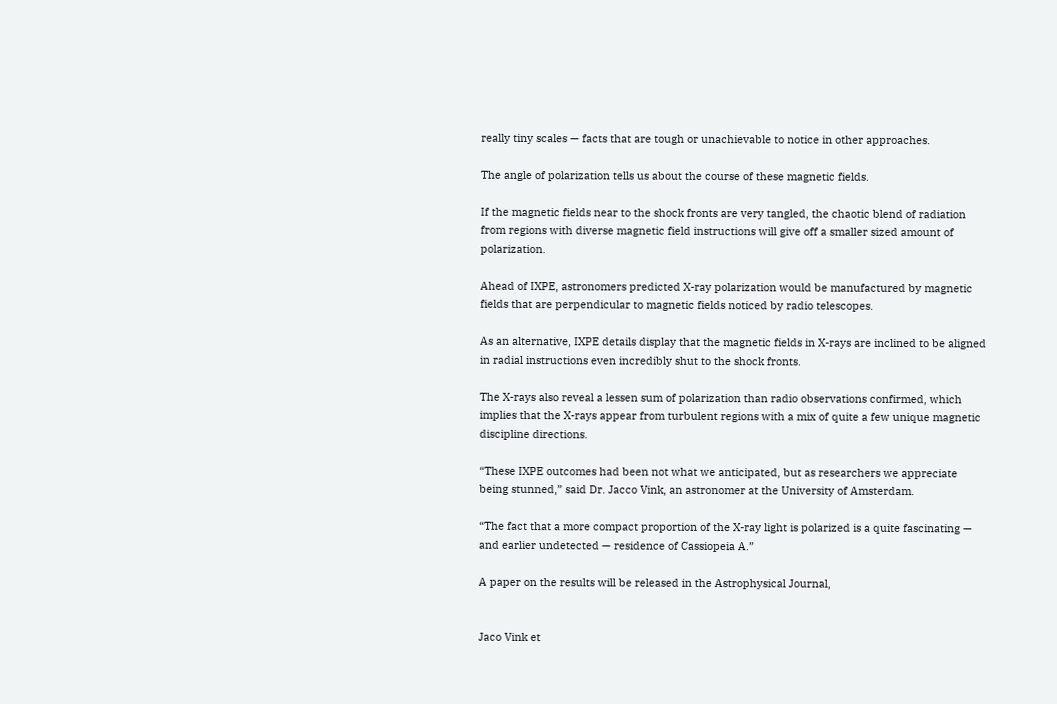really tiny scales — facts that are tough or unachievable to notice in other approaches.

The angle of polarization tells us about the course of these magnetic fields.

If the magnetic fields near to the shock fronts are very tangled, the chaotic blend of radiation from regions with diverse magnetic field instructions will give off a smaller sized amount of polarization.

Ahead of IXPE, astronomers predicted X-ray polarization would be manufactured by magnetic fields that are perpendicular to magnetic fields noticed by radio telescopes.

As an alternative, IXPE details display that the magnetic fields in X-rays are inclined to be aligned in radial instructions even incredibly shut to the shock fronts.

The X-rays also reveal a lessen sum of polarization than radio observations confirmed, which implies that the X-rays appear from turbulent regions with a mix of quite a few unique magnetic discipline directions.

“These IXPE outcomes had been not what we anticipated, but as researchers we appreciate being stunned,” said Dr. Jacco Vink, an astronomer at the University of Amsterdam.

“The fact that a more compact proportion of the X-ray light is polarized is a quite fascinating — and earlier undetected — residence of Cassiopeia A.”

A paper on the results will be released in the Astrophysical Journal,


Jaco Vink et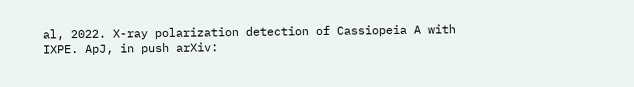al, 2022. X-ray polarization detection of Cassiopeia A with IXPE. ApJ, in push arXiv: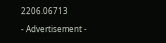2206.06713

- Advertisement -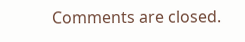Comments are closed.